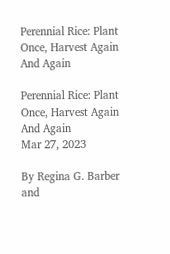Perennial Rice: Plant Once, Harvest Again And Again

Perennial Rice: Plant Once, Harvest Again And Again
Mar 27, 2023

By Regina G. Barber and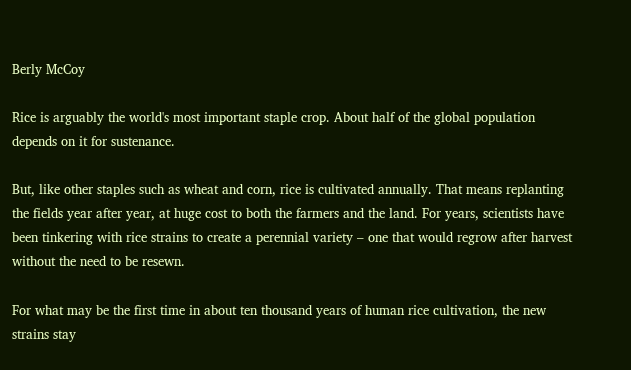Berly McCoy

Rice is arguably the world's most important staple crop. About half of the global population depends on it for sustenance.

But, like other staples such as wheat and corn, rice is cultivated annually. That means replanting the fields year after year, at huge cost to both the farmers and the land. For years, scientists have been tinkering with rice strains to create a perennial variety – one that would regrow after harvest without the need to be resewn.

For what may be the first time in about ten thousand years of human rice cultivation, the new strains stay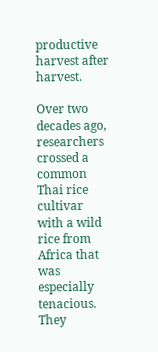productive harvest after harvest.

Over two decades ago, researchers crossed a common Thai rice cultivar with a wild rice from Africa that was especially tenacious. They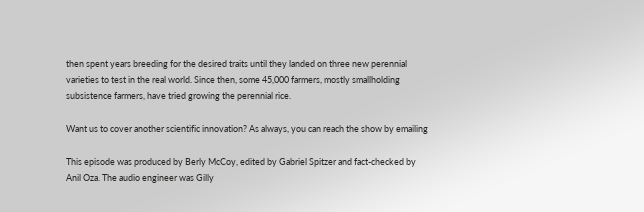then spent years breeding for the desired traits until they landed on three new perennial varieties to test in the real world. Since then, some 45,000 farmers, mostly smallholding subsistence farmers, have tried growing the perennial rice.

Want us to cover another scientific innovation? As always, you can reach the show by emailing

This episode was produced by Berly McCoy, edited by Gabriel Spitzer and fact-checked by Anil Oza. The audio engineer was Gilly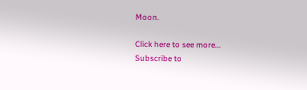Moon.

Click here to see more...
Subscribe to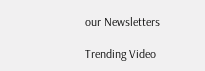our Newsletters

Trending Video